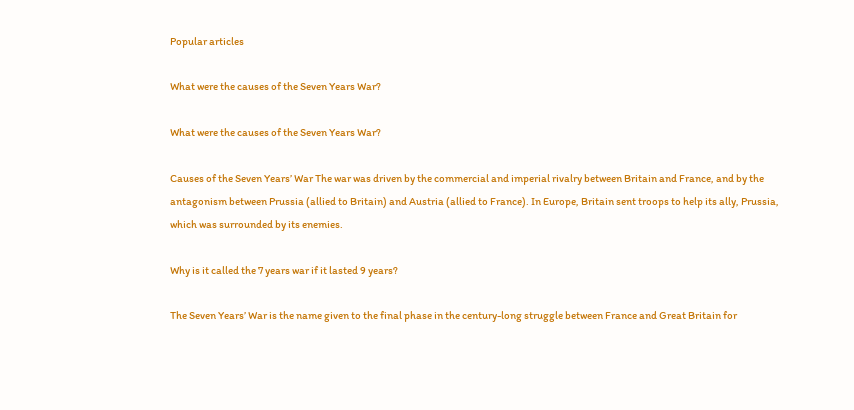Popular articles

What were the causes of the Seven Years War?

What were the causes of the Seven Years War?

Causes of the Seven Years’ War The war was driven by the commercial and imperial rivalry between Britain and France, and by the antagonism between Prussia (allied to Britain) and Austria (allied to France). In Europe, Britain sent troops to help its ally, Prussia, which was surrounded by its enemies.

Why is it called the 7 years war if it lasted 9 years?

The Seven Years’ War is the name given to the final phase in the century-long struggle between France and Great Britain for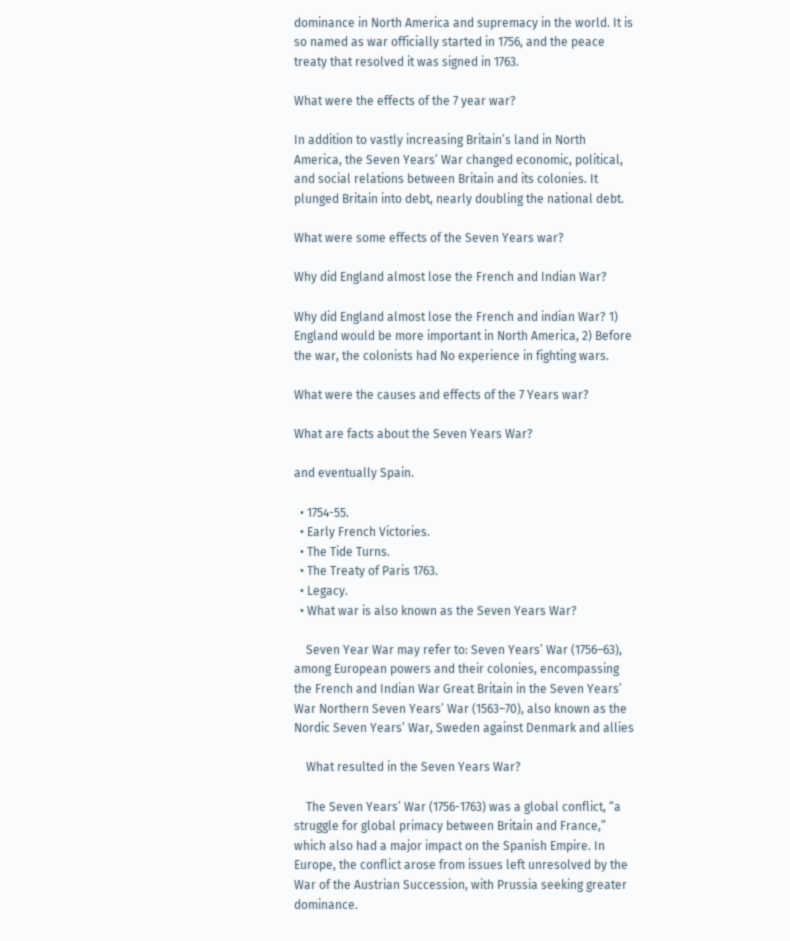dominance in North America and supremacy in the world. It is so named as war officially started in 1756, and the peace treaty that resolved it was signed in 1763.

What were the effects of the 7 year war?

In addition to vastly increasing Britain’s land in North America, the Seven Years’ War changed economic, political, and social relations between Britain and its colonies. It plunged Britain into debt, nearly doubling the national debt.

What were some effects of the Seven Years war?

Why did England almost lose the French and Indian War?

Why did England almost lose the French and indian War? 1) England would be more important in North America, 2) Before the war, the colonists had No experience in fighting wars.

What were the causes and effects of the 7 Years war?

What are facts about the Seven Years War?

and eventually Spain.

  • 1754-55.
  • Early French Victories.
  • The Tide Turns.
  • The Treaty of Paris 1763.
  • Legacy.
  • What war is also known as the Seven Years War?

    Seven Year War may refer to: Seven Years’ War (1756–63), among European powers and their colonies, encompassing the French and Indian War Great Britain in the Seven Years’ War Northern Seven Years’ War (1563–70), also known as the Nordic Seven Years’ War, Sweden against Denmark and allies

    What resulted in the Seven Years War?

    The Seven Years’ War (1756-1763) was a global conflict, “a struggle for global primacy between Britain and France,” which also had a major impact on the Spanish Empire. In Europe, the conflict arose from issues left unresolved by the War of the Austrian Succession, with Prussia seeking greater dominance.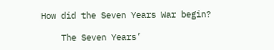How did the Seven Years War begin?

    The Seven Years’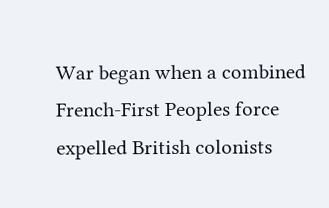War began when a combined French-First Peoples force expelled British colonists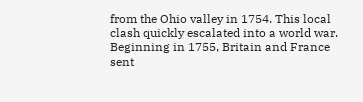from the Ohio valley in 1754. This local clash quickly escalated into a world war. Beginning in 1755, Britain and France sent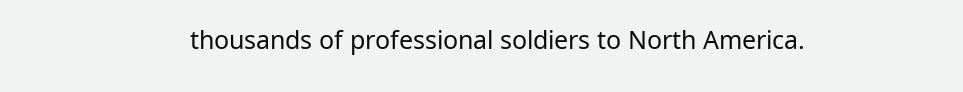thousands of professional soldiers to North America.